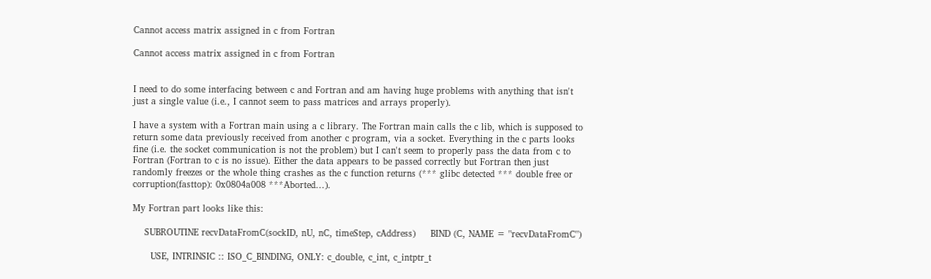Cannot access matrix assigned in c from Fortran

Cannot access matrix assigned in c from Fortran


I need to do some interfacing between c and Fortran and am having huge problems with anything that isn't just a single value (i.e., I cannot seem to pass matrices and arrays properly).

I have a system with a Fortran main using a c library. The Fortran main calls the c lib, which is supposed to return some data previously received from another c program, via a socket. Everything in the c parts looks fine (i.e. the socket communication is not the problem) but I can't seem to properly pass the data from c to Fortran (Fortran to c is no issue). Either the data appears to be passed correctly but Fortran then just randomly freezes or the whole thing crashes as the c function returns (*** glibc detected *** double free or corruption(fasttop): 0x0804a008 ***Aborted...).

My Fortran part looks like this:

    SUBROUTINE recvDataFromC(sockID, nU, nC, timeStep, cAddress)     BIND (C, NAME = "recvDataFromC")

      USE, INTRINSIC :: ISO_C_BINDING, ONLY: c_double, c_int, c_intptr_t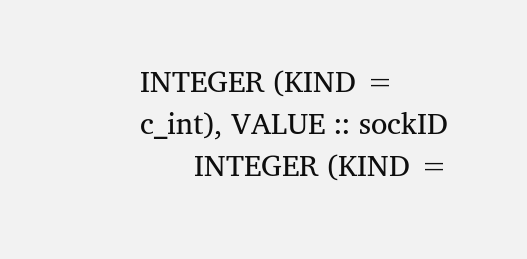INTEGER (KIND = c_int), VALUE :: sockID
      INTEGER (KIND =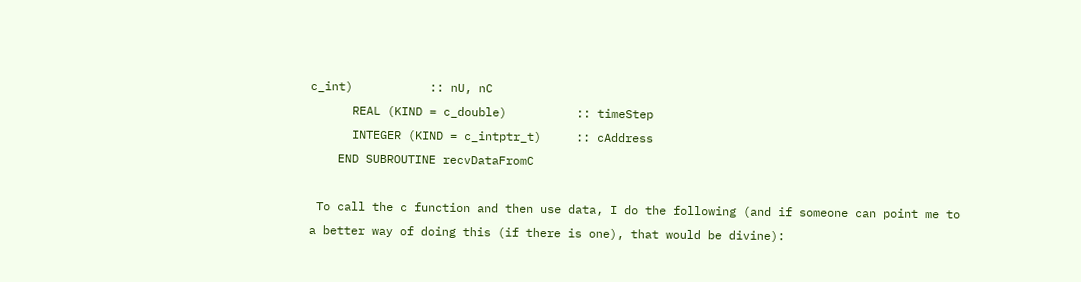c_int)           :: nU, nC
      REAL (KIND = c_double)          :: timeStep
      INTEGER (KIND = c_intptr_t)     :: cAddress
    END SUBROUTINE recvDataFromC

 To call the c function and then use data, I do the following (and if someone can point me to a better way of doing this (if there is one), that would be divine):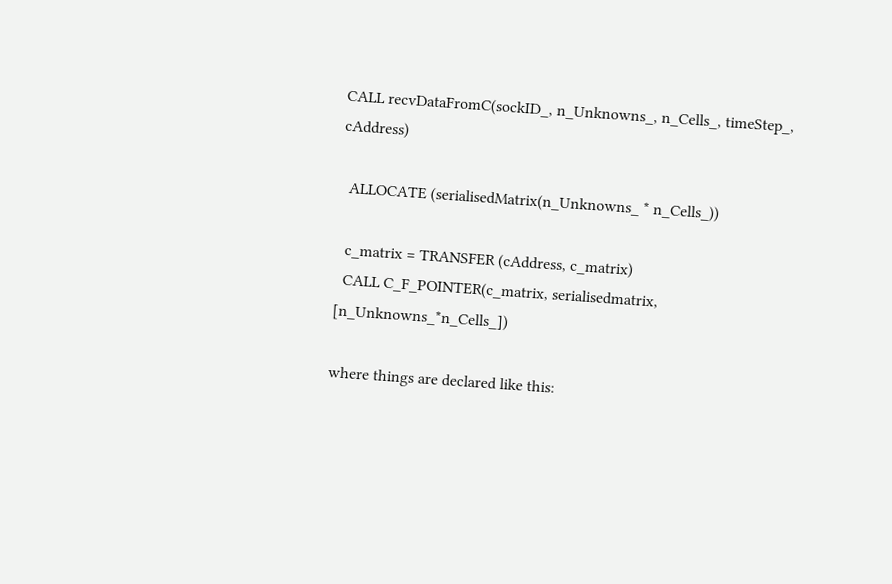CALL recvDataFromC(sockID_, n_Unknowns_, n_Cells_, timeStep_, cAddress)

  ALLOCATE (serialisedMatrix(n_Unknowns_ * n_Cells_))

  c_matrix = TRANSFER (cAddress, c_matrix)
  CALL C_F_POINTER(c_matrix, serialisedmatrix, [n_Unknowns_*n_Cells_])

where things are declared like this: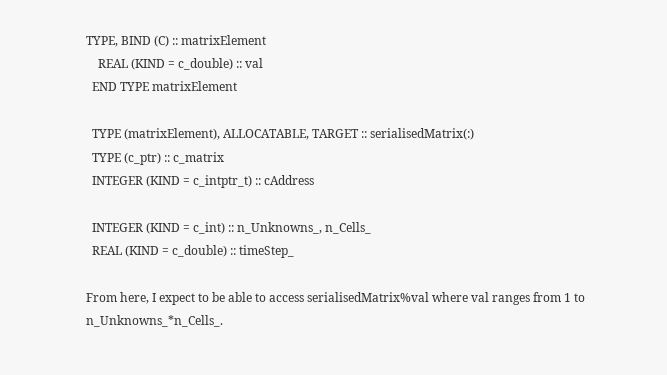TYPE, BIND (C) :: matrixElement
    REAL (KIND = c_double) :: val
  END TYPE matrixElement

  TYPE (matrixElement), ALLOCATABLE, TARGET :: serialisedMatrix(:)
  TYPE (c_ptr) :: c_matrix
  INTEGER (KIND = c_intptr_t) :: cAddress

  INTEGER (KIND = c_int) :: n_Unknowns_, n_Cells_
  REAL (KIND = c_double) :: timeStep_

From here, I expect to be able to access serialisedMatrix%val where val ranges from 1 to n_Unknowns_*n_Cells_.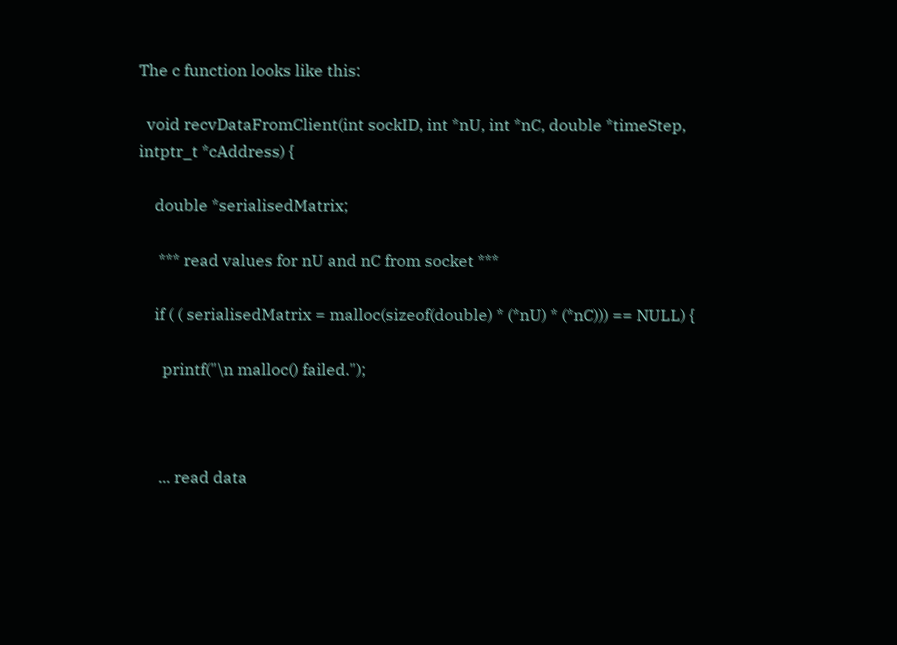The c function looks like this:

  void recvDataFromClient(int sockID, int *nU, int *nC, double *timeStep, intptr_t *cAddress) {

    double *serialisedMatrix;

     *** read values for nU and nC from socket ***

    if ( ( serialisedMatrix = malloc(sizeof(double) * (*nU) * (*nC))) == NULL) {

      printf("\n malloc() failed.");



     ... read data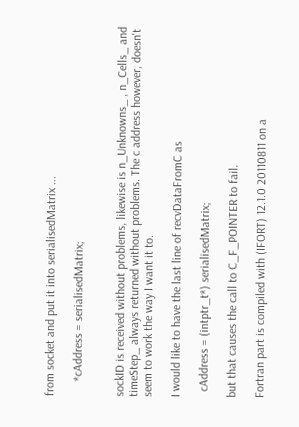from socket and put it into serialisedMatrix ...

     *cAddress = serialisedMatrix;


sockID is received without problems, likewise is n_Unknowns_ , n_Cells_ and timeStep_ always returned without problems. The c address however, doesn't seem to work the way I want it to.

I would like to have the last line of recvDataFromC as

  cAddress = (intptr_t*) serialisedMatrix;

but that causes the call to C_F_POINTER to fail.

Fortran part is compiled with (IFORT) 12.1.0 20110811 on a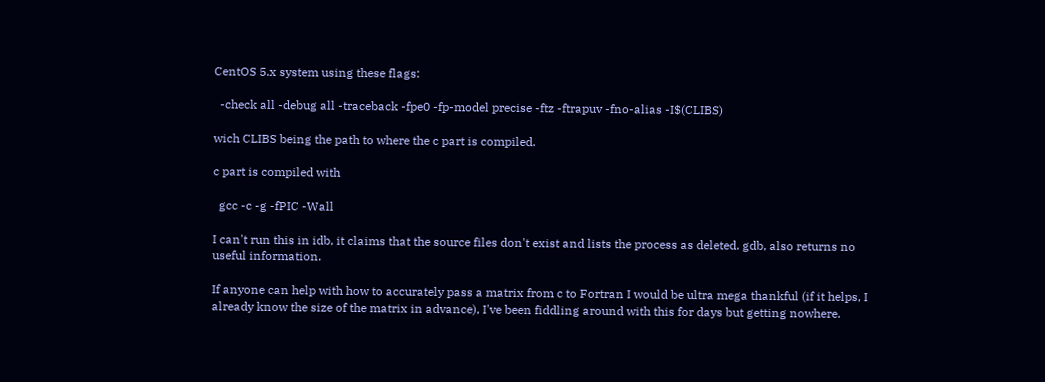CentOS 5.x system using these flags:

  -check all -debug all -traceback -fpe0 -fp-model precise -ftz -ftrapuv -fno-alias -I$(CLIBS)

wich CLIBS being the path to where the c part is compiled.

c part is compiled with

  gcc -c -g -fPIC -Wall

I can't run this in idb, it claims that the source files don't exist and lists the process as deleted. gdb, also returns no useful information.

If anyone can help with how to accurately pass a matrix from c to Fortran I would be ultra mega thankful (if it helps, I already know the size of the matrix in advance), I've been fiddling around with this for days but getting nowhere.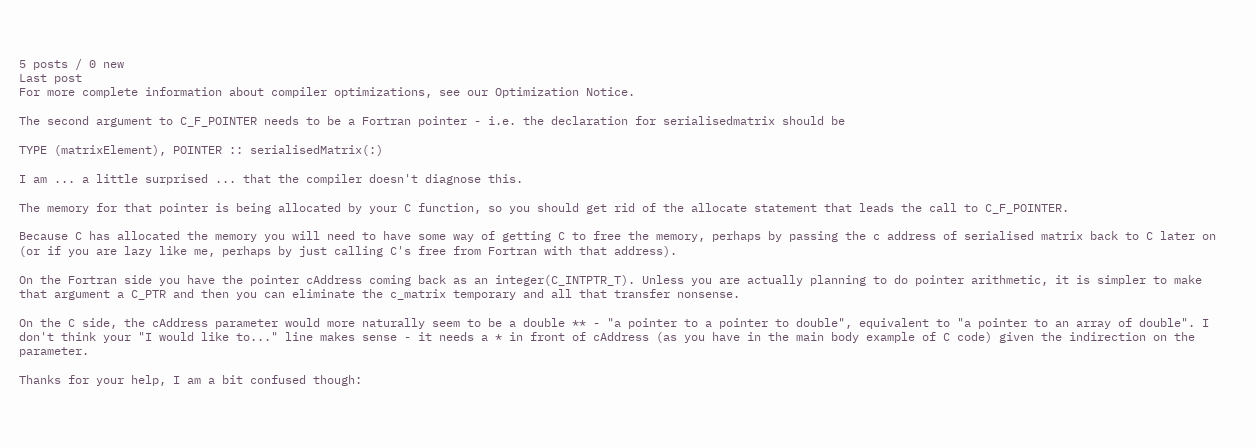5 posts / 0 new
Last post
For more complete information about compiler optimizations, see our Optimization Notice.

The second argument to C_F_POINTER needs to be a Fortran pointer - i.e. the declaration for serialisedmatrix should be

TYPE (matrixElement), POINTER :: serialisedMatrix(:)

I am ... a little surprised ... that the compiler doesn't diagnose this.

The memory for that pointer is being allocated by your C function, so you should get rid of the allocate statement that leads the call to C_F_POINTER.

Because C has allocated the memory you will need to have some way of getting C to free the memory, perhaps by passing the c address of serialised matrix back to C later on (or if you are lazy like me, perhaps by just calling C's free from Fortran with that address).

On the Fortran side you have the pointer cAddress coming back as an integer(C_INTPTR_T). Unless you are actually planning to do pointer arithmetic, it is simpler to make that argument a C_PTR and then you can eliminate the c_matrix temporary and all that transfer nonsense.

On the C side, the cAddress parameter would more naturally seem to be a double ** - "a pointer to a pointer to double", equivalent to "a pointer to an array of double". I don't think your "I would like to..." line makes sense - it needs a * in front of cAddress (as you have in the main body example of C code) given the indirection on the parameter.

Thanks for your help, I am a bit confused though: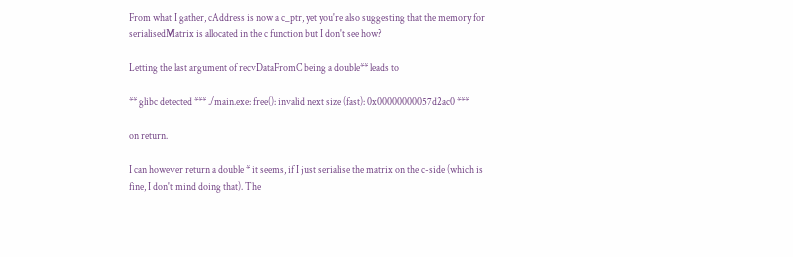From what I gather, cAddress is now a c_ptr, yet you're also suggesting that the memory for serialisedMatrix is allocated in the c function but I don't see how?

Letting the last argument of recvDataFromC being a double** leads to

** glibc detected *** ./main.exe: free(): invalid next size (fast): 0x00000000057d2ac0 ***

on return.

I can however return a double * it seems, if I just serialise the matrix on the c-side (which is fine, I don't mind doing that). The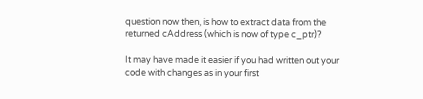question now then, is how to extract data from the returned cAddress (which is now of type c_ptr)?

It may have made it easier if you had written out your code with changes as in your first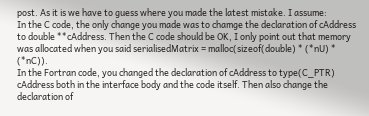post. As it is we have to guess where you made the latest mistake. I assume:
In the C code, the only change you made was to chamge the declaration of cAddress to double **cAddress. Then the C code should be OK, I only point out that memory was allocated when you said serialisedMatrix = malloc(sizeof(double) * (*nU) * (*nC)).
In the Fortran code, you changed the declaration of cAddress to type(C_PTR) cAddress both in the interface body and the code itself. Then also change the declaration of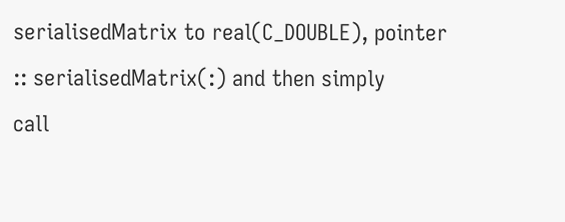serialisedMatrix to real(C_DOUBLE), pointer :: serialisedMatrix(:) and then simply
call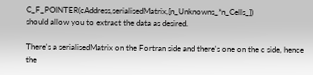C_F_POINTER(cAddress,serialisedMatrix,[n_Unknowns_*n_Cells_])
should allow you to extract the data as desired.

There's a serialisedMatrix on the Fortran side and there's one on the c side, hence the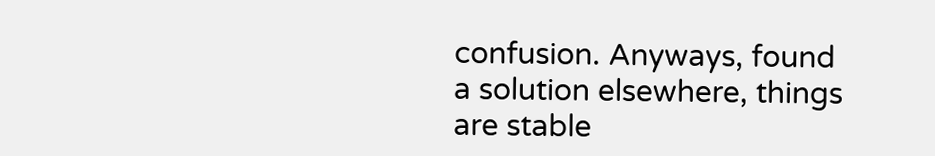confusion. Anyways, found a solution elsewhere, things are stable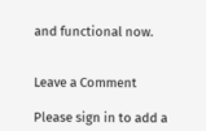and functional now.


Leave a Comment

Please sign in to add a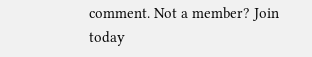comment. Not a member? Join today